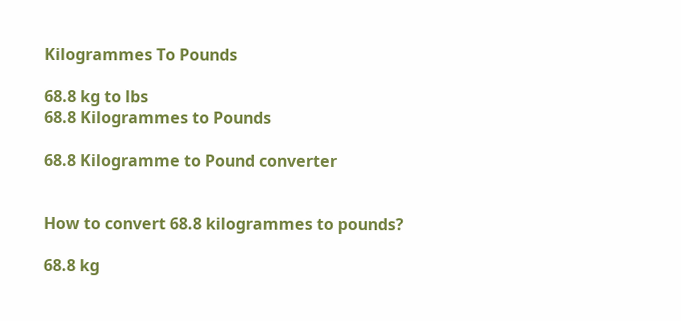Kilogrammes To Pounds

68.8 kg to lbs
68.8 Kilogrammes to Pounds

68.8 Kilogramme to Pound converter


How to convert 68.8 kilogrammes to pounds?

68.8 kg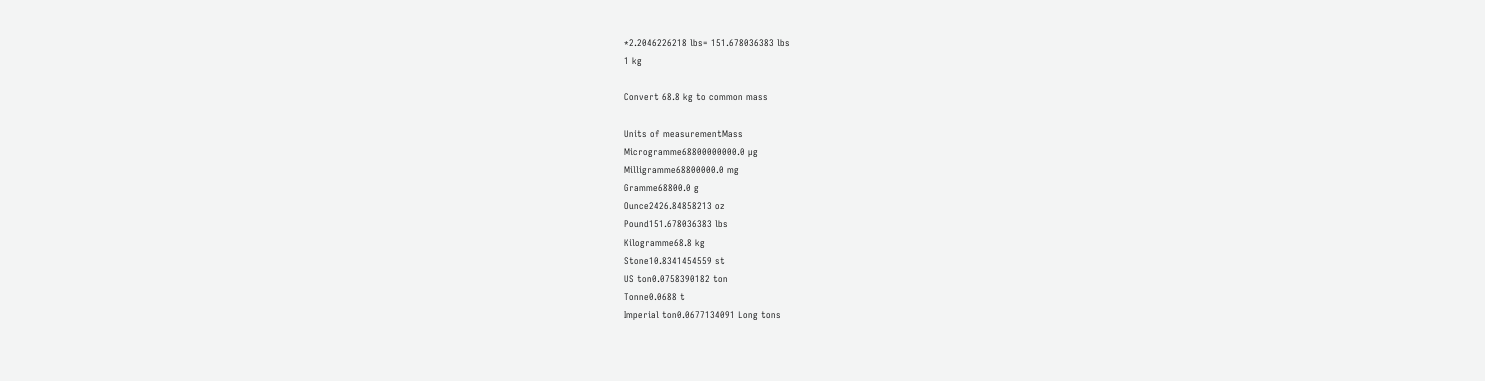*2.2046226218 lbs= 151.678036383 lbs
1 kg

Convert 68.8 kg to common mass

Units of measurementMass
Microgramme68800000000.0 µg
Milligramme68800000.0 mg
Gramme68800.0 g
Ounce2426.84858213 oz
Pound151.678036383 lbs
Kilogramme68.8 kg
Stone10.8341454559 st
US ton0.0758390182 ton
Tonne0.0688 t
Imperial ton0.0677134091 Long tons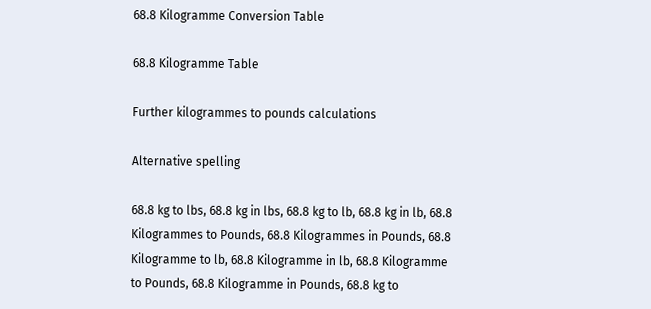68.8 Kilogramme Conversion Table

68.8 Kilogramme Table

Further kilogrammes to pounds calculations

Alternative spelling

68.8 kg to lbs, 68.8 kg in lbs, 68.8 kg to lb, 68.8 kg in lb, 68.8 Kilogrammes to Pounds, 68.8 Kilogrammes in Pounds, 68.8 Kilogramme to lb, 68.8 Kilogramme in lb, 68.8 Kilogramme to Pounds, 68.8 Kilogramme in Pounds, 68.8 kg to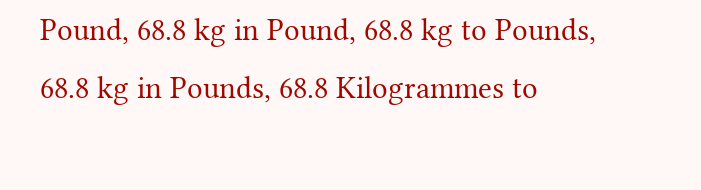Pound, 68.8 kg in Pound, 68.8 kg to Pounds, 68.8 kg in Pounds, 68.8 Kilogrammes to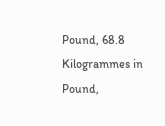Pound, 68.8 Kilogrammes in Pound,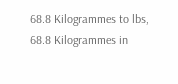68.8 Kilogrammes to lbs, 68.8 Kilogrammes in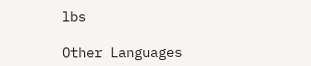lbs

Other Languages